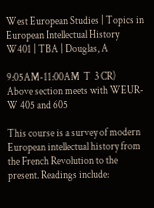West European Studies | Topics in European Intellectual History
W401 | TBA | Douglas, A

9:05AM-11:00AM  T  3 CR)
Above section meets with WEUR-W 405 and 605

This course is a survey of modern European intellectual history from
the French Revolution to the present. Readings include: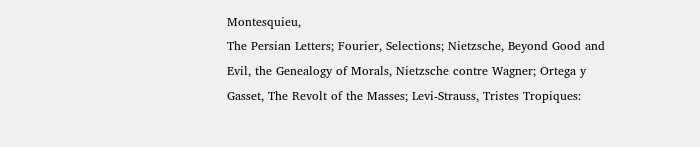Montesquieu,
The Persian Letters; Fourier, Selections; Nietzsche, Beyond Good and
Evil, the Genealogy of Morals, Nietzsche contre Wagner; Ortega y
Gasset, The Revolt of the Masses; Levi-Strauss, Tristes Tropiques: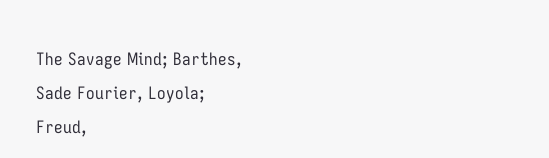The Savage Mind; Barthes, Sade Fourier, Loyola; Freud,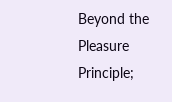Beyond the
Pleasure Principle;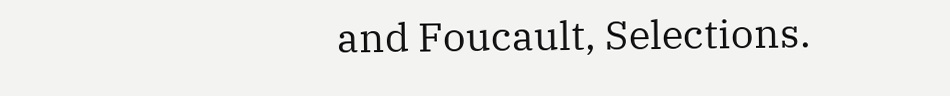and Foucault, Selections.